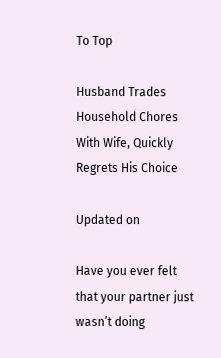To Top

Husband Trades Household Chores With Wife, Quickly Regrets His Choice

Updated on

Have you ever felt that your partner just wasn’t doing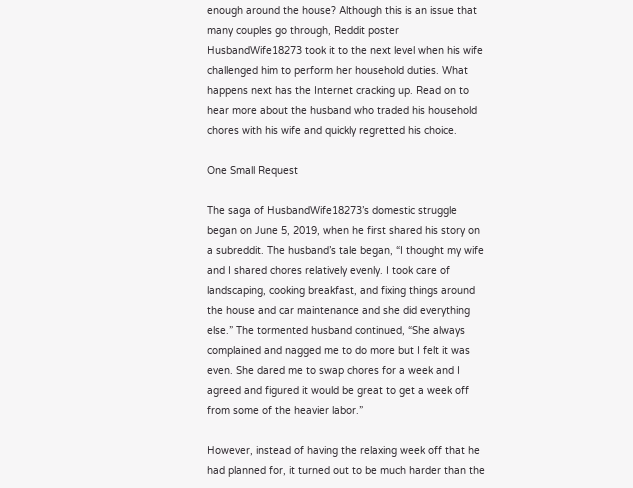enough around the house? Although this is an issue that many couples go through, Reddit poster HusbandWife18273 took it to the next level when his wife challenged him to perform her household duties. What happens next has the Internet cracking up. Read on to hear more about the husband who traded his household chores with his wife and quickly regretted his choice.

One Small Request

The saga of HusbandWife18273’s domestic struggle began on June 5, 2019, when he first shared his story on a subreddit. The husband’s tale began, “I thought my wife and I shared chores relatively evenly. I took care of landscaping, cooking breakfast, and fixing things around the house and car maintenance and she did everything else.” The tormented husband continued, “She always complained and nagged me to do more but I felt it was even. She dared me to swap chores for a week and I agreed and figured it would be great to get a week off from some of the heavier labor.”

However, instead of having the relaxing week off that he had planned for, it turned out to be much harder than the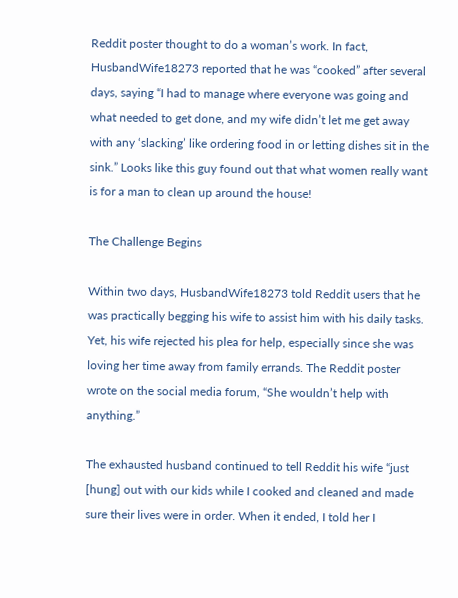Reddit poster thought to do a woman’s work. In fact, HusbandWife18273 reported that he was “cooked” after several days, saying “I had to manage where everyone was going and what needed to get done, and my wife didn’t let me get away with any ‘slacking’ like ordering food in or letting dishes sit in the sink.” Looks like this guy found out that what women really want is for a man to clean up around the house!

The Challenge Begins

Within two days, HusbandWife18273 told Reddit users that he was practically begging his wife to assist him with his daily tasks. Yet, his wife rejected his plea for help, especially since she was loving her time away from family errands. The Reddit poster wrote on the social media forum, “She wouldn’t help with anything.”

The exhausted husband continued to tell Reddit his wife “just [hung] out with our kids while I cooked and cleaned and made sure their lives were in order. When it ended, I told her I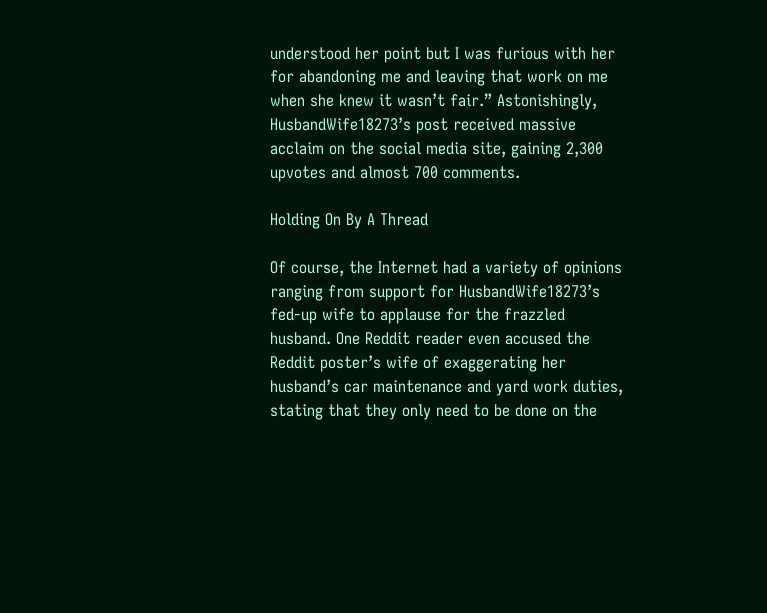understood her point but I was furious with her for abandoning me and leaving that work on me when she knew it wasn’t fair.” Astonishingly, HusbandWife18273’s post received massive acclaim on the social media site, gaining 2,300 upvotes and almost 700 comments.

Holding On By A Thread

Of course, the Internet had a variety of opinions ranging from support for HusbandWife18273’s fed-up wife to applause for the frazzled husband. One Reddit reader even accused the Reddit poster’s wife of exaggerating her husband’s car maintenance and yard work duties, stating that they only need to be done on the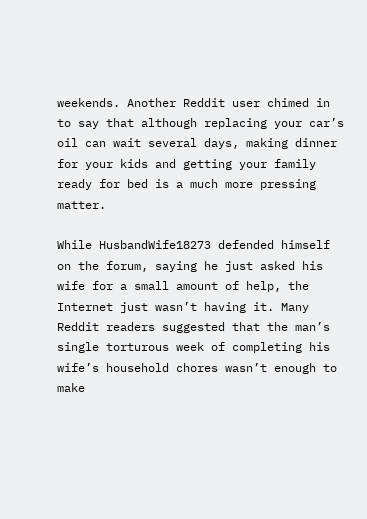weekends. Another Reddit user chimed in to say that although replacing your car’s oil can wait several days, making dinner for your kids and getting your family ready for bed is a much more pressing matter.

While HusbandWife18273 defended himself on the forum, saying he just asked his wife for a small amount of help, the Internet just wasn’t having it. Many Reddit readers suggested that the man’s single torturous week of completing his wife’s household chores wasn’t enough to make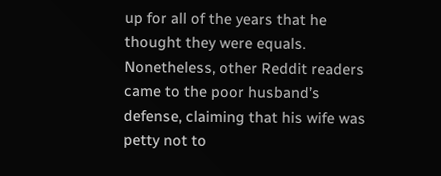up for all of the years that he thought they were equals. Nonetheless, other Reddit readers came to the poor husband’s defense, claiming that his wife was petty not to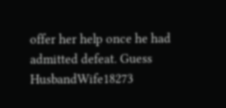offer her help once he had admitted defeat. Guess HusbandWife18273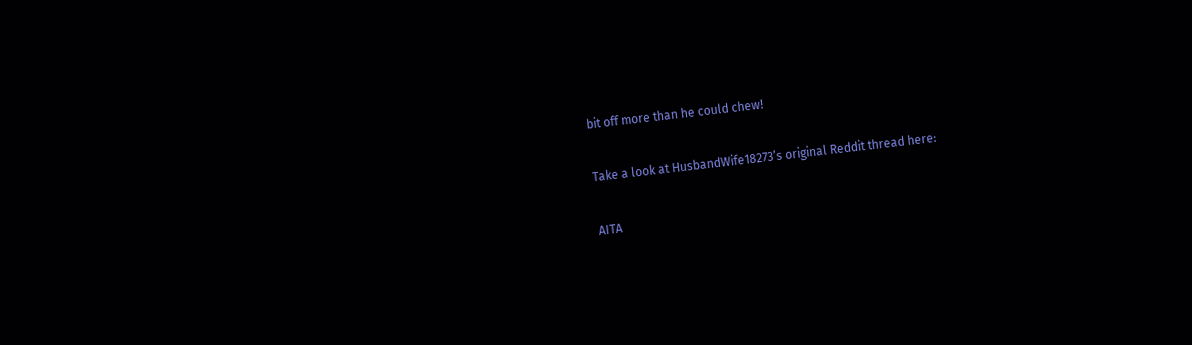bit off more than he could chew!

Take a look at HusbandWife18273’s original Reddit thread here:

AITA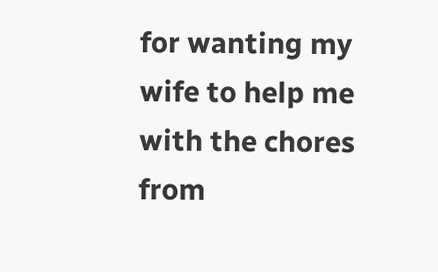for wanting my wife to help me with the chores from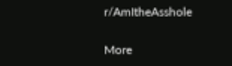r/AmItheAsshole

More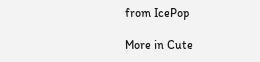from IcePop

More in Cute